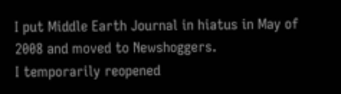I put Middle Earth Journal in hiatus in May of 2008 and moved to Newshoggers.
I temporarily reopened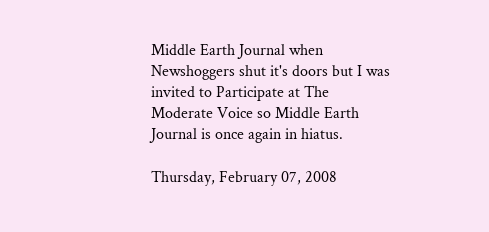Middle Earth Journal when Newshoggers shut it's doors but I was invited to Participate at The Moderate Voice so Middle Earth Journal is once again in hiatus.

Thursday, February 07, 2008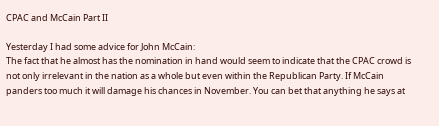CPAC and McCain Part II

Yesterday I had some advice for John McCain:
The fact that he almost has the nomination in hand would seem to indicate that the CPAC crowd is not only irrelevant in the nation as a whole but even within the Republican Party. If McCain panders too much it will damage his chances in November. You can bet that anything he says at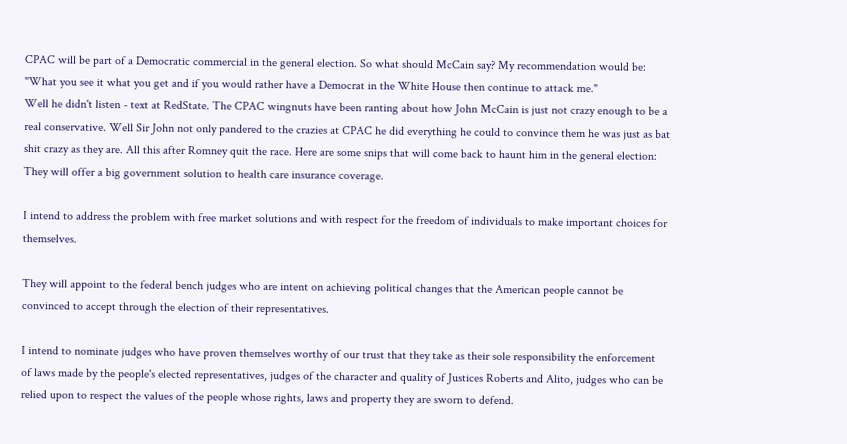CPAC will be part of a Democratic commercial in the general election. So what should McCain say? My recommendation would be: "What you see it what you get and if you would rather have a Democrat in the White House then continue to attack me."
Well he didn't listen - text at RedState. The CPAC wingnuts have been ranting about how John McCain is just not crazy enough to be a real conservative. Well Sir John not only pandered to the crazies at CPAC he did everything he could to convince them he was just as bat shit crazy as they are. All this after Romney quit the race. Here are some snips that will come back to haunt him in the general election:
They will offer a big government solution to health care insurance coverage.

I intend to address the problem with free market solutions and with respect for the freedom of individuals to make important choices for themselves.

They will appoint to the federal bench judges who are intent on achieving political changes that the American people cannot be convinced to accept through the election of their representatives.

I intend to nominate judges who have proven themselves worthy of our trust that they take as their sole responsibility the enforcement of laws made by the people's elected representatives, judges of the character and quality of Justices Roberts and Alito, judges who can be relied upon to respect the values of the people whose rights, laws and property they are sworn to defend.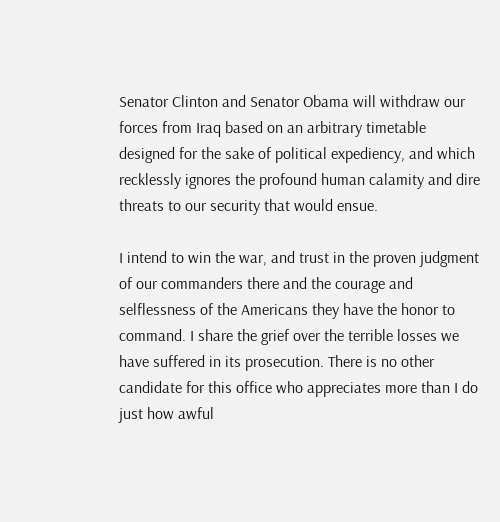Senator Clinton and Senator Obama will withdraw our forces from Iraq based on an arbitrary timetable designed for the sake of political expediency, and which recklessly ignores the profound human calamity and dire threats to our security that would ensue.

I intend to win the war, and trust in the proven judgment of our commanders there and the courage and selflessness of the Americans they have the honor to command. I share the grief over the terrible losses we have suffered in its prosecution. There is no other candidate for this office who appreciates more than I do just how awful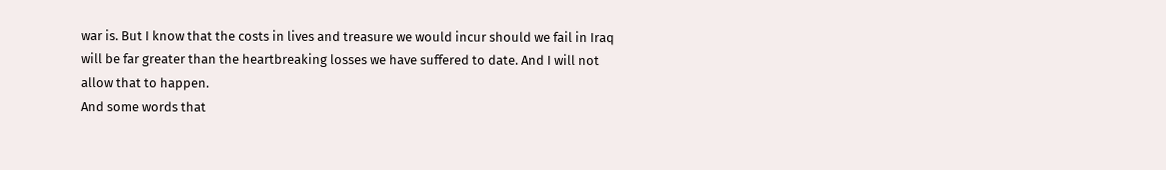war is. But I know that the costs in lives and treasure we would incur should we fail in Iraq will be far greater than the heartbreaking losses we have suffered to date. And I will not allow that to happen.
And some words that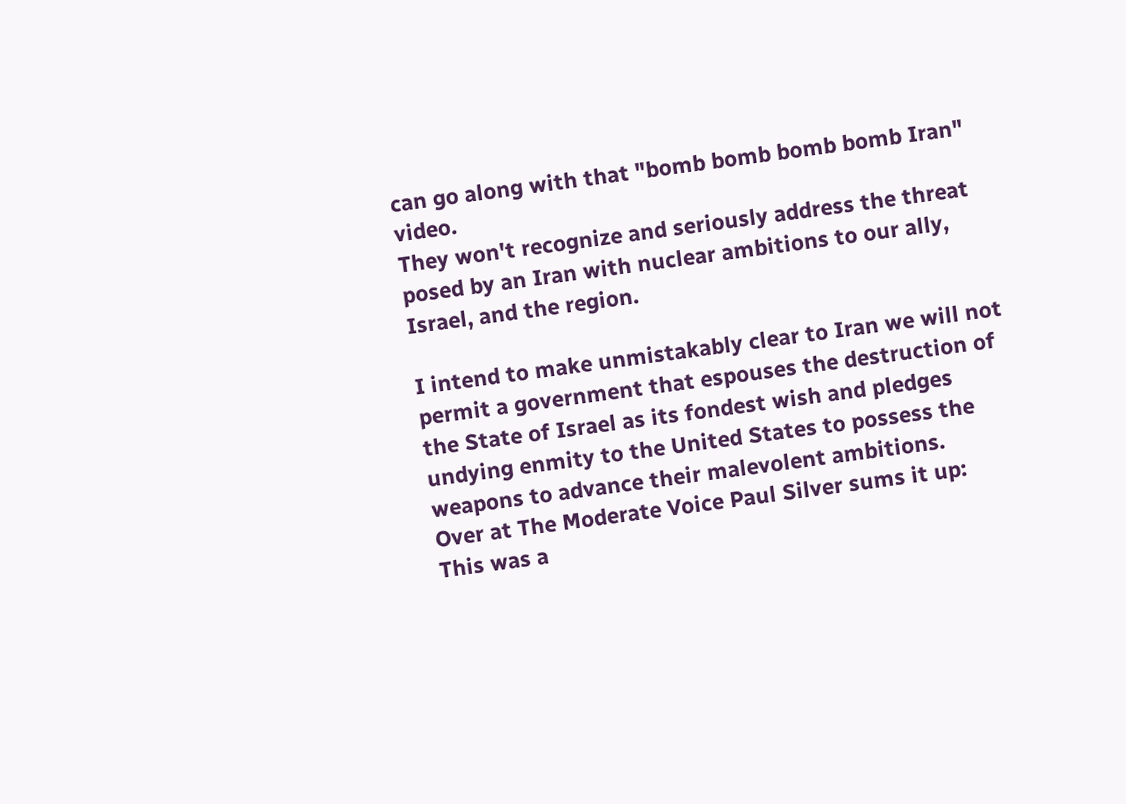can go along with that "bomb bomb bomb bomb Iran" video.
They won't recognize and seriously address the threat posed by an Iran with nuclear ambitions to our ally, Israel, and the region.

I intend to make unmistakably clear to Iran we will not permit a government that espouses the destruction of the State of Israel as its fondest wish and pledges undying enmity to the United States to possess the weapons to advance their malevolent ambitions.
Over at The Moderate Voice Paul Silver sums it up:
This was a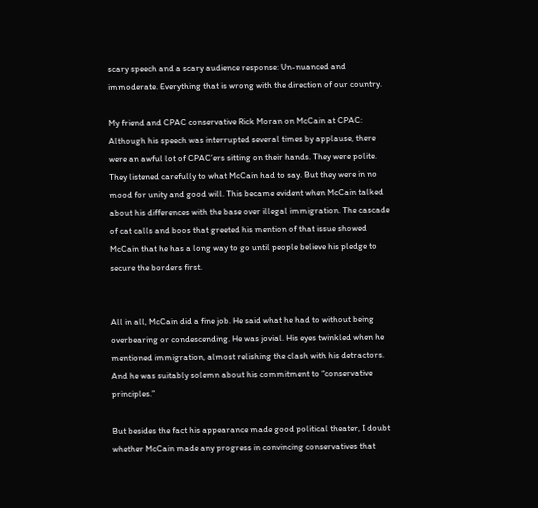scary speech and a scary audience response: Un-nuanced and immoderate. Everything that is wrong with the direction of our country.

My friend and CPAC conservative Rick Moran on McCain at CPAC:
Although his speech was interrupted several times by applause, there were an awful lot of CPAC’ers sitting on their hands. They were polite. They listened carefully to what McCain had to say. But they were in no mood for unity and good will. This became evident when McCain talked about his differences with the base over illegal immigration. The cascade of cat calls and boos that greeted his mention of that issue showed McCain that he has a long way to go until people believe his pledge to secure the borders first.


All in all, McCain did a fine job. He said what he had to without being overbearing or condescending. He was jovial. His eyes twinkled when he mentioned immigration, almost relishing the clash with his detractors. And he was suitably solemn about his commitment to “conservative principles.”

But besides the fact his appearance made good political theater, I doubt whether McCain made any progress in convincing conservatives that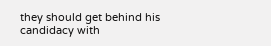they should get behind his candidacy with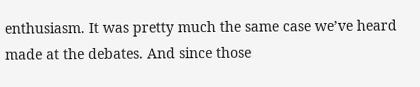enthusiasm. It was pretty much the same case we’ve heard made at the debates. And since those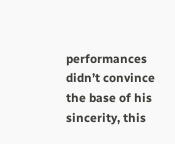performances didn’t convince the base of his sincerity, this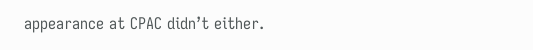appearance at CPAC didn’t either.